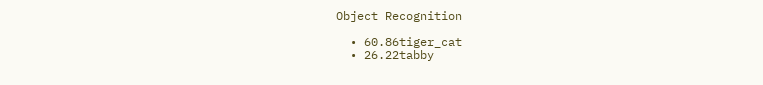Object Recognition

  • 60.86tiger_cat
  • 26.22tabby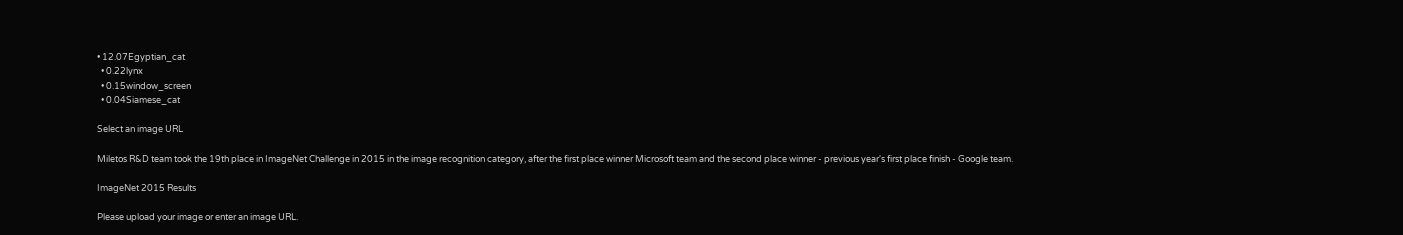• 12.07Egyptian_cat
  • 0.22lynx
  • 0.15window_screen
  • 0.04Siamese_cat

Select an image URL

Miletos R&D team took the 19th place in ImageNet Challenge in 2015 in the image recognition category, after the first place winner Microsoft team and the second place winner - previous year's first place finish - Google team.

ImageNet 2015 Results

Please upload your image or enter an image URL.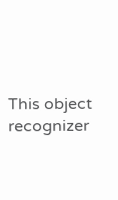This object recognizer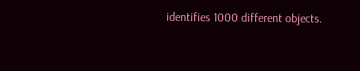identifies 1000 different objects.